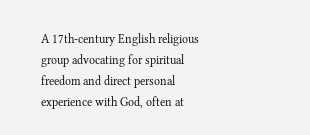A 17th-century English religious group advocating for spiritual freedom and direct personal experience with God, often at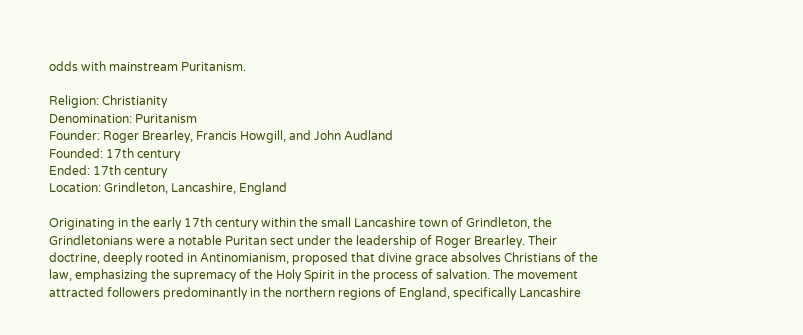odds with mainstream Puritanism.

Religion: Christianity
Denomination: Puritanism
Founder: Roger Brearley, Francis Howgill, and John Audland
Founded: 17th century
Ended: 17th century
Location: Grindleton, Lancashire, England

Originating in the early 17th century within the small Lancashire town of Grindleton, the Grindletonians were a notable Puritan sect under the leadership of Roger Brearley. Their doctrine, deeply rooted in Antinomianism, proposed that divine grace absolves Christians of the law, emphasizing the supremacy of the Holy Spirit in the process of salvation. The movement attracted followers predominantly in the northern regions of England, specifically Lancashire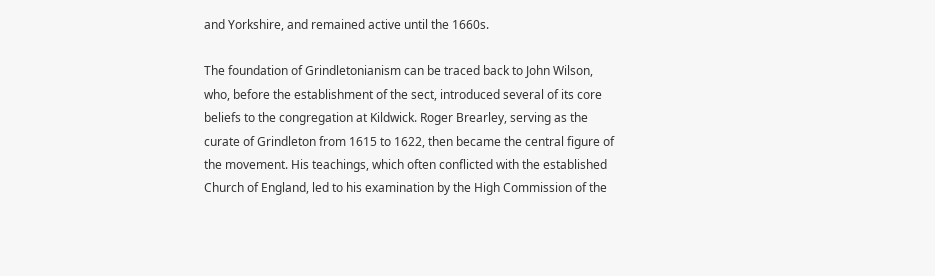and Yorkshire, and remained active until the 1660s.

The foundation of Grindletonianism can be traced back to John Wilson, who, before the establishment of the sect, introduced several of its core beliefs to the congregation at Kildwick. Roger Brearley, serving as the curate of Grindleton from 1615 to 1622, then became the central figure of the movement. His teachings, which often conflicted with the established Church of England, led to his examination by the High Commission of the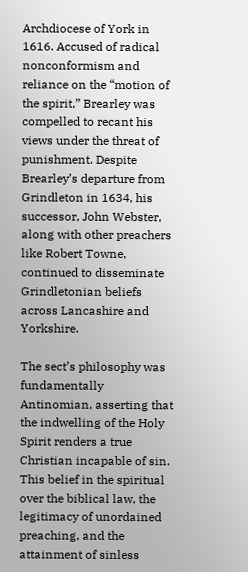Archdiocese of York in 1616. Accused of radical nonconformism and reliance on the “motion of the spirit,” Brearley was compelled to recant his views under the threat of punishment. Despite Brearley’s departure from Grindleton in 1634, his successor, John Webster, along with other preachers like Robert Towne, continued to disseminate Grindletonian beliefs across Lancashire and Yorkshire.

The sect’s philosophy was fundamentally Antinomian, asserting that the indwelling of the Holy Spirit renders a true Christian incapable of sin. This belief in the spiritual over the biblical law, the legitimacy of unordained preaching, and the attainment of sinless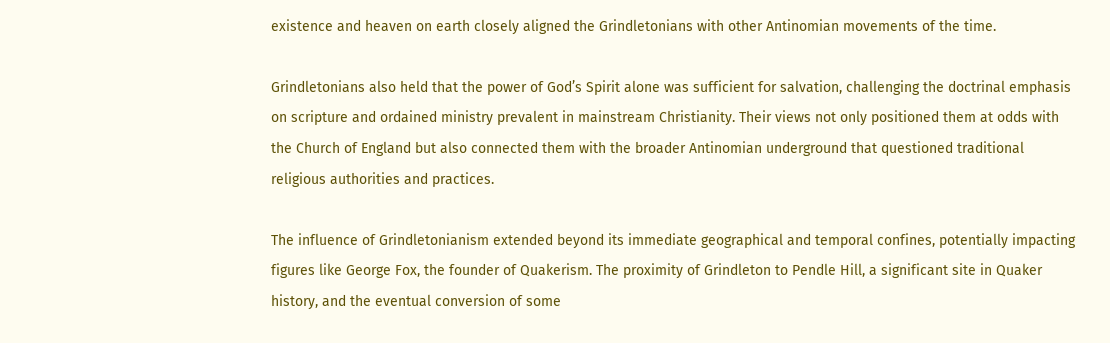existence and heaven on earth closely aligned the Grindletonians with other Antinomian movements of the time.

Grindletonians also held that the power of God’s Spirit alone was sufficient for salvation, challenging the doctrinal emphasis on scripture and ordained ministry prevalent in mainstream Christianity. Their views not only positioned them at odds with the Church of England but also connected them with the broader Antinomian underground that questioned traditional religious authorities and practices.

The influence of Grindletonianism extended beyond its immediate geographical and temporal confines, potentially impacting figures like George Fox, the founder of Quakerism. The proximity of Grindleton to Pendle Hill, a significant site in Quaker history, and the eventual conversion of some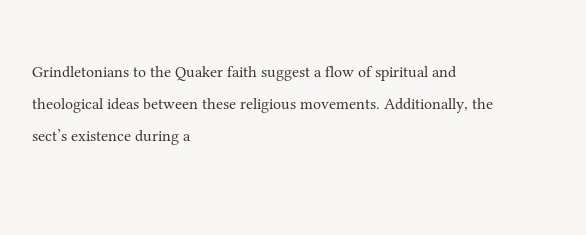Grindletonians to the Quaker faith suggest a flow of spiritual and theological ideas between these religious movements. Additionally, the sect’s existence during a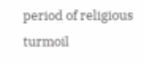period of religious turmoil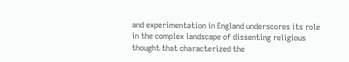and experimentation in England underscores its role in the complex landscape of dissenting religious thought that characterized the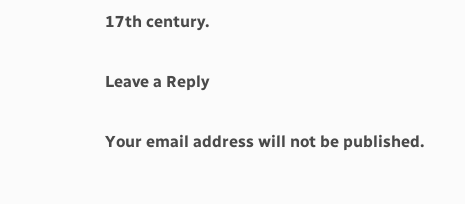17th century.

Leave a Reply

Your email address will not be published.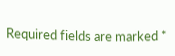Required fields are marked *